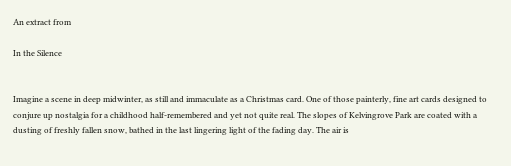An extract from

In the Silence


Imagine a scene in deep midwinter, as still and immaculate as a Christmas card. One of those painterly, fine art cards designed to conjure up nostalgia for a childhood half-remembered and yet not quite real. The slopes of Kelvingrove Park are coated with a dusting of freshly fallen snow, bathed in the last lingering light of the fading day. The air is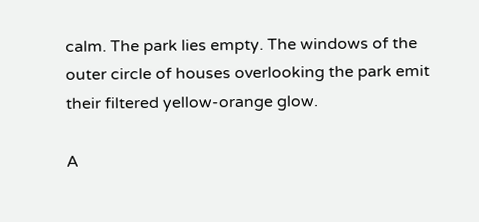calm. The park lies empty. The windows of the outer circle of houses overlooking the park emit their filtered yellow-orange glow.

A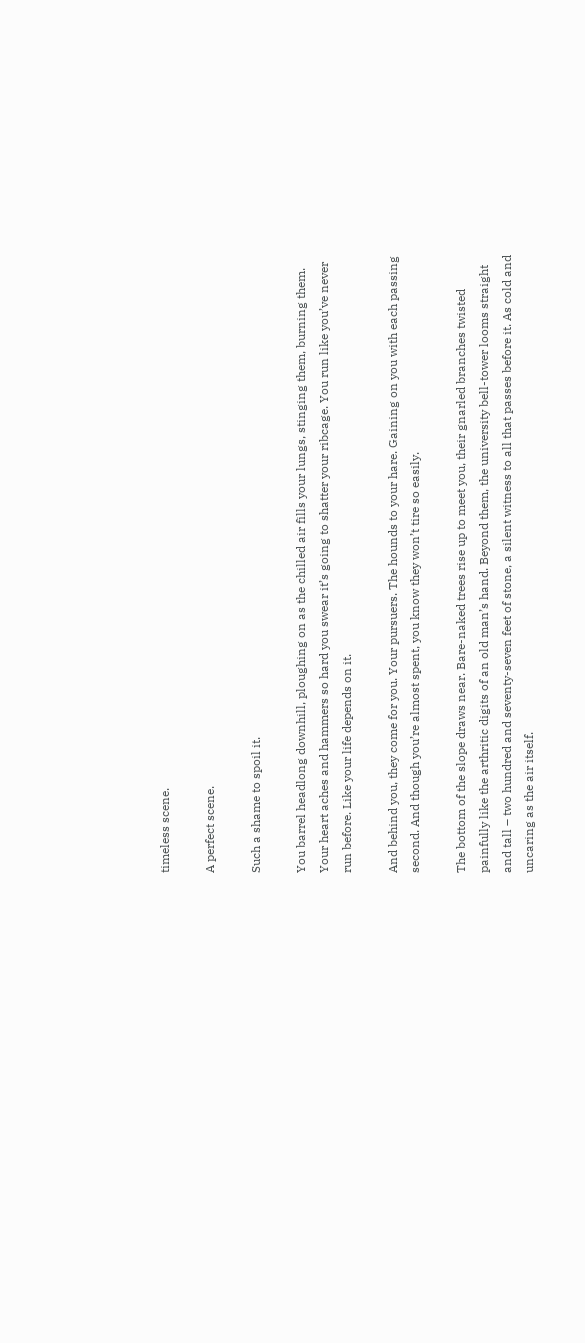timeless scene.

A perfect scene.

Such a shame to spoil it.

You barrel headlong downhill, ploughing on as the chilled air fills your lungs, stinging them, burning them. Your heart aches and hammers so hard you swear it’s going to shatter your ribcage. You run like you’ve never run before. Like your life depends on it.

And behind you, they come for you. Your pursuers. The hounds to your hare. Gaining on you with each passing second. And though you’re almost spent, you know they won’t tire so easily.

The bottom of the slope draws near. Bare-naked trees rise up to meet you, their gnarled branches twisted painfully like the arthritic digits of an old man’s hand. Beyond them, the university bell-tower looms straight and tall – two hundred and seventy-seven feet of stone, a silent witness to all that passes before it. As cold and uncaring as the air itself.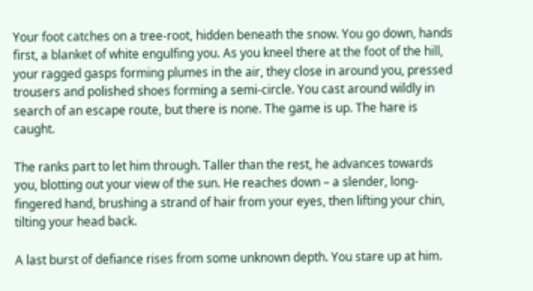Your foot catches on a tree-root, hidden beneath the snow. You go down, hands first, a blanket of white engulfing you. As you kneel there at the foot of the hill, your ragged gasps forming plumes in the air, they close in around you, pressed trousers and polished shoes forming a semi-circle. You cast around wildly in search of an escape route, but there is none. The game is up. The hare is caught.

The ranks part to let him through. Taller than the rest, he advances towards you, blotting out your view of the sun. He reaches down – a slender, long-fingered hand, brushing a strand of hair from your eyes, then lifting your chin, tilting your head back.

A last burst of defiance rises from some unknown depth. You stare up at him.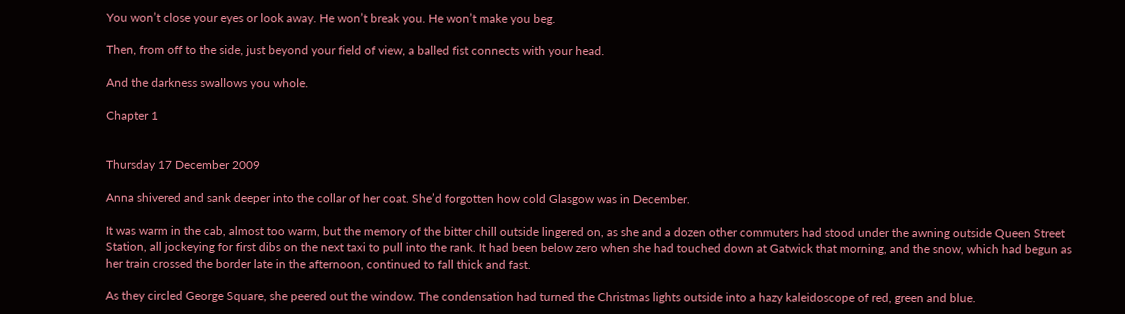You won’t close your eyes or look away. He won’t break you. He won’t make you beg.

Then, from off to the side, just beyond your field of view, a balled fist connects with your head.

And the darkness swallows you whole.

Chapter 1


Thursday 17 December 2009

Anna shivered and sank deeper into the collar of her coat. She’d forgotten how cold Glasgow was in December.

It was warm in the cab, almost too warm, but the memory of the bitter chill outside lingered on, as she and a dozen other commuters had stood under the awning outside Queen Street Station, all jockeying for first dibs on the next taxi to pull into the rank. It had been below zero when she had touched down at Gatwick that morning, and the snow, which had begun as her train crossed the border late in the afternoon, continued to fall thick and fast.

As they circled George Square, she peered out the window. The condensation had turned the Christmas lights outside into a hazy kaleidoscope of red, green and blue.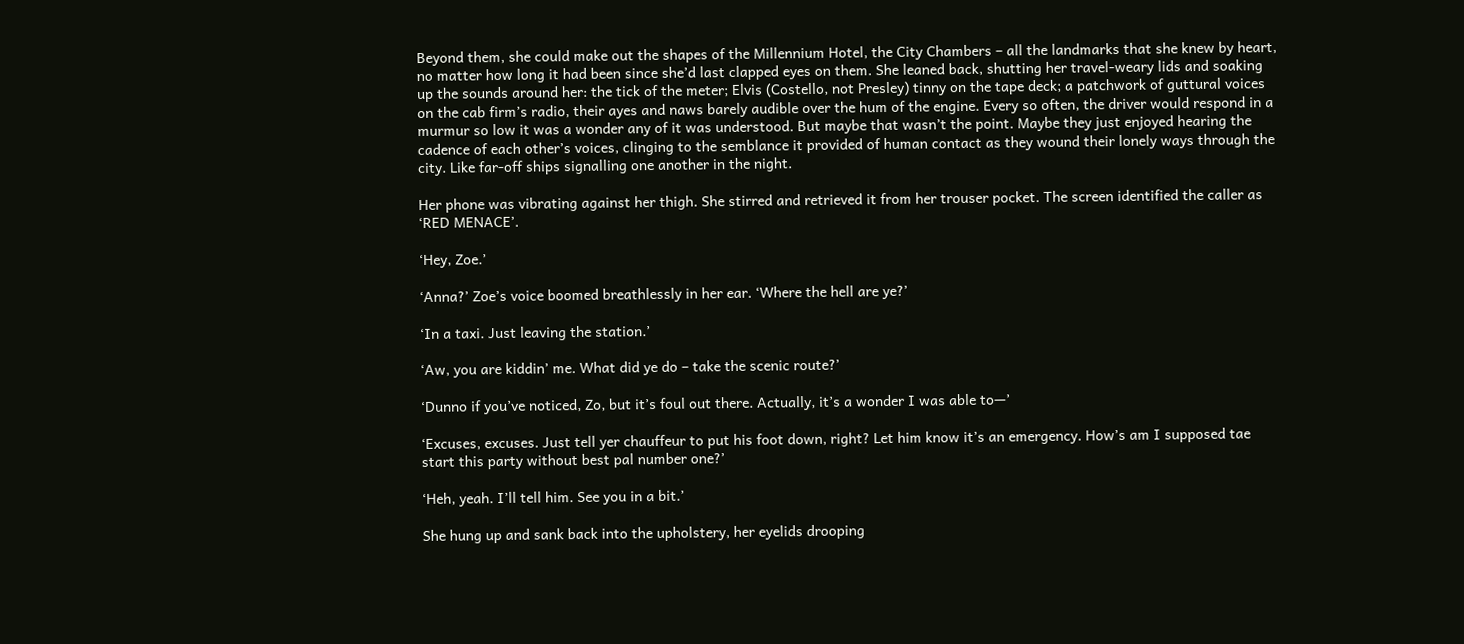Beyond them, she could make out the shapes of the Millennium Hotel, the City Chambers – all the landmarks that she knew by heart, no matter how long it had been since she’d last clapped eyes on them. She leaned back, shutting her travel-weary lids and soaking up the sounds around her: the tick of the meter; Elvis (Costello, not Presley) tinny on the tape deck; a patchwork of guttural voices on the cab firm’s radio, their ayes and naws barely audible over the hum of the engine. Every so often, the driver would respond in a murmur so low it was a wonder any of it was understood. But maybe that wasn’t the point. Maybe they just enjoyed hearing the cadence of each other’s voices, clinging to the semblance it provided of human contact as they wound their lonely ways through the city. Like far-off ships signalling one another in the night.

Her phone was vibrating against her thigh. She stirred and retrieved it from her trouser pocket. The screen identified the caller as ‘RED MENACE’.

‘Hey, Zoe.’

‘Anna?’ Zoe’s voice boomed breathlessly in her ear. ‘Where the hell are ye?’

‘In a taxi. Just leaving the station.’

‘Aw, you are kiddin’ me. What did ye do – take the scenic route?’

‘Dunno if you’ve noticed, Zo, but it’s foul out there. Actually, it’s a wonder I was able to—’

‘Excuses, excuses. Just tell yer chauffeur to put his foot down, right? Let him know it’s an emergency. How’s am I supposed tae start this party without best pal number one?’

‘Heh, yeah. I’ll tell him. See you in a bit.’

She hung up and sank back into the upholstery, her eyelids drooping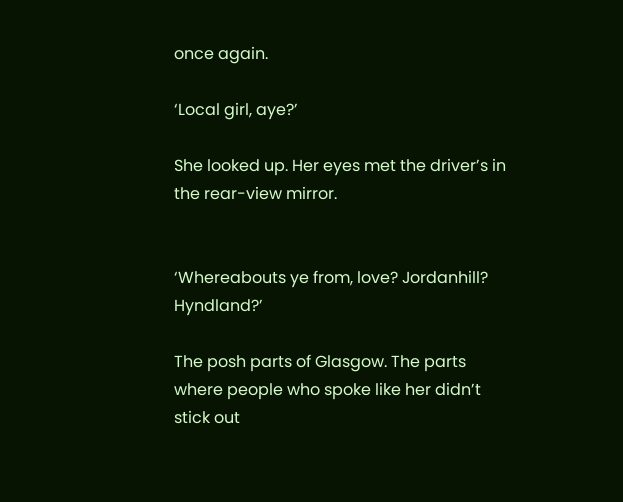once again.

‘Local girl, aye?’

She looked up. Her eyes met the driver’s in the rear-view mirror.


‘Whereabouts ye from, love? Jordanhill? Hyndland?’

The posh parts of Glasgow. The parts where people who spoke like her didn’t stick out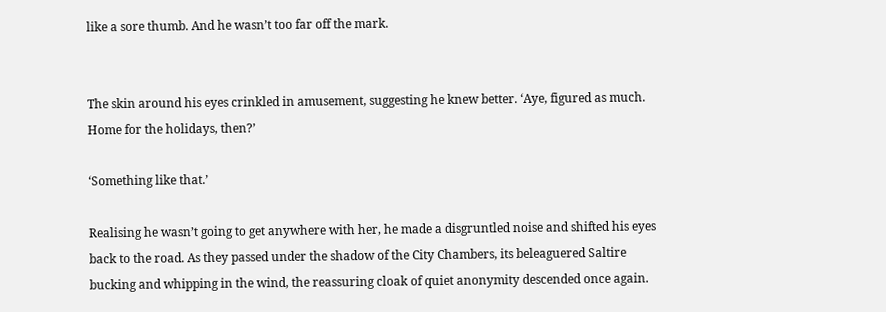like a sore thumb. And he wasn’t too far off the mark.


The skin around his eyes crinkled in amusement, suggesting he knew better. ‘Aye, figured as much. Home for the holidays, then?’

‘Something like that.’

Realising he wasn’t going to get anywhere with her, he made a disgruntled noise and shifted his eyes back to the road. As they passed under the shadow of the City Chambers, its beleaguered Saltire bucking and whipping in the wind, the reassuring cloak of quiet anonymity descended once again.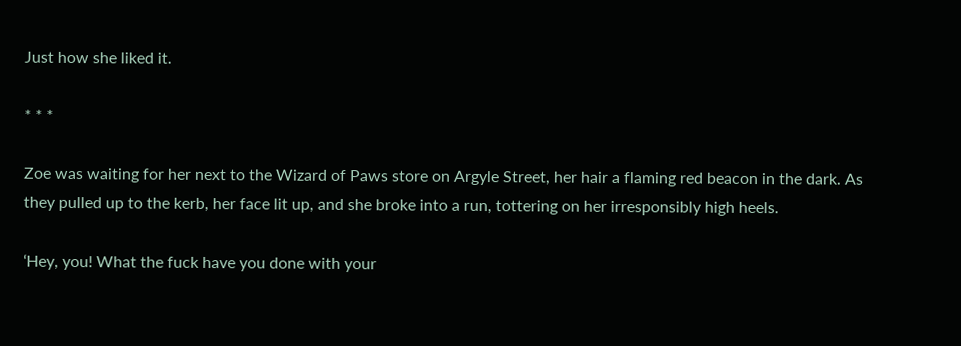Just how she liked it.

* * *

Zoe was waiting for her next to the Wizard of Paws store on Argyle Street, her hair a flaming red beacon in the dark. As they pulled up to the kerb, her face lit up, and she broke into a run, tottering on her irresponsibly high heels.

‘Hey, you! What the fuck have you done with your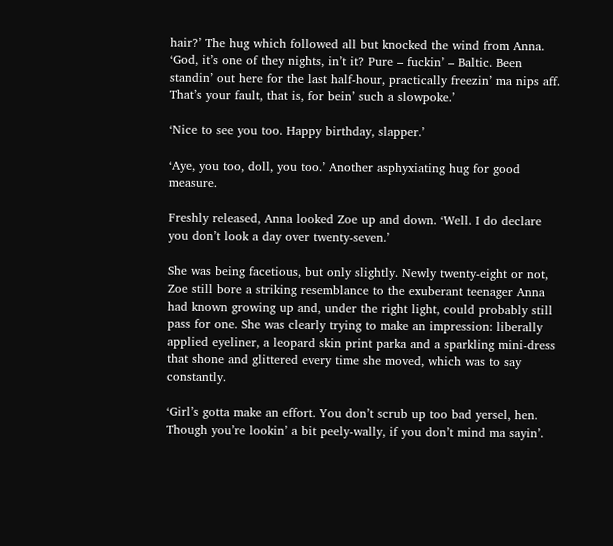hair?’ The hug which followed all but knocked the wind from Anna. ‘God, it’s one of they nights, in’t it? Pure – fuckin’ – Baltic. Been standin’ out here for the last half-hour, practically freezin’ ma nips aff. That’s your fault, that is, for bein’ such a slowpoke.’

‘Nice to see you too. Happy birthday, slapper.’

‘Aye, you too, doll, you too.’ Another asphyxiating hug for good measure.

Freshly released, Anna looked Zoe up and down. ‘Well. I do declare you don’t look a day over twenty-seven.’

She was being facetious, but only slightly. Newly twenty-eight or not, Zoe still bore a striking resemblance to the exuberant teenager Anna had known growing up and, under the right light, could probably still pass for one. She was clearly trying to make an impression: liberally applied eyeliner, a leopard skin print parka and a sparkling mini-dress that shone and glittered every time she moved, which was to say constantly.

‘Girl’s gotta make an effort. You don’t scrub up too bad yersel, hen. Though you’re lookin’ a bit peely-wally, if you don’t mind ma sayin’.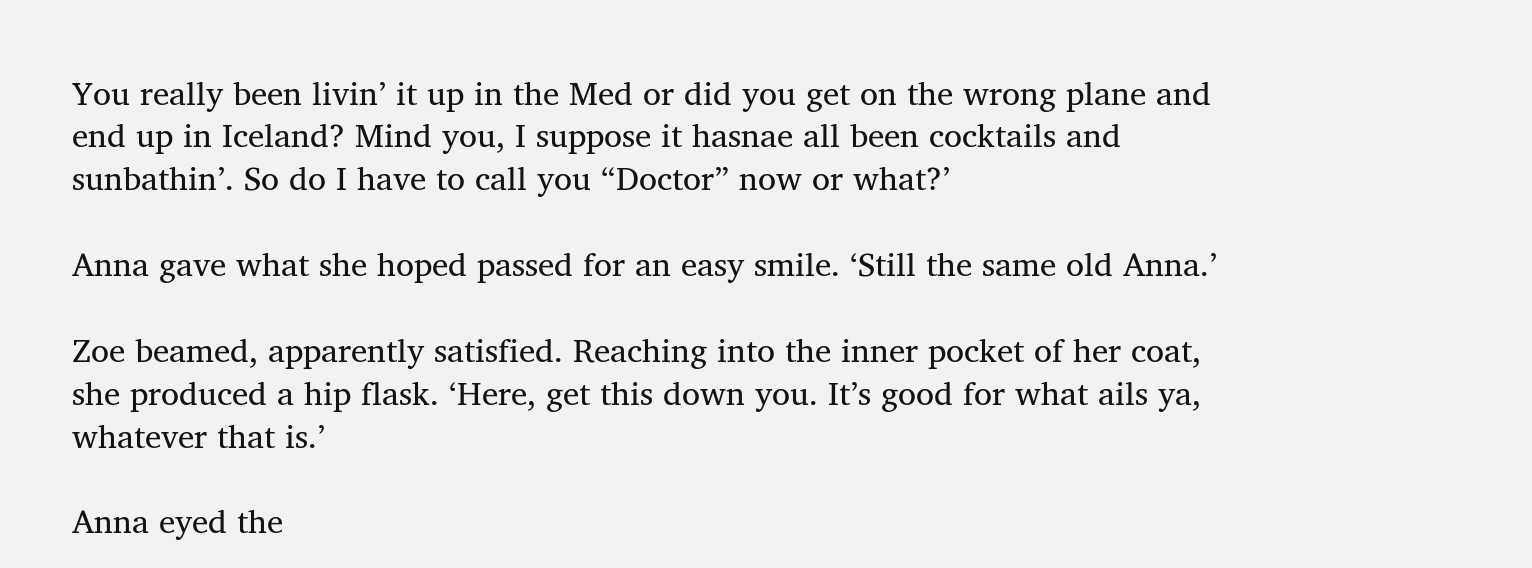You really been livin’ it up in the Med or did you get on the wrong plane and end up in Iceland? Mind you, I suppose it hasnae all been cocktails and sunbathin’. So do I have to call you “Doctor” now or what?’

Anna gave what she hoped passed for an easy smile. ‘Still the same old Anna.’

Zoe beamed, apparently satisfied. Reaching into the inner pocket of her coat, she produced a hip flask. ‘Here, get this down you. It’s good for what ails ya, whatever that is.’

Anna eyed the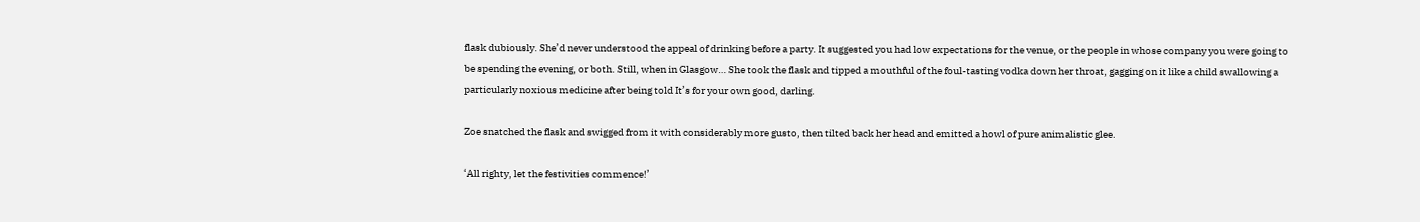flask dubiously. She’d never understood the appeal of drinking before a party. It suggested you had low expectations for the venue, or the people in whose company you were going to be spending the evening, or both. Still, when in Glasgow… She took the flask and tipped a mouthful of the foul-tasting vodka down her throat, gagging on it like a child swallowing a particularly noxious medicine after being told It’s for your own good, darling.

Zoe snatched the flask and swigged from it with considerably more gusto, then tilted back her head and emitted a howl of pure animalistic glee.

‘All righty, let the festivities commence!’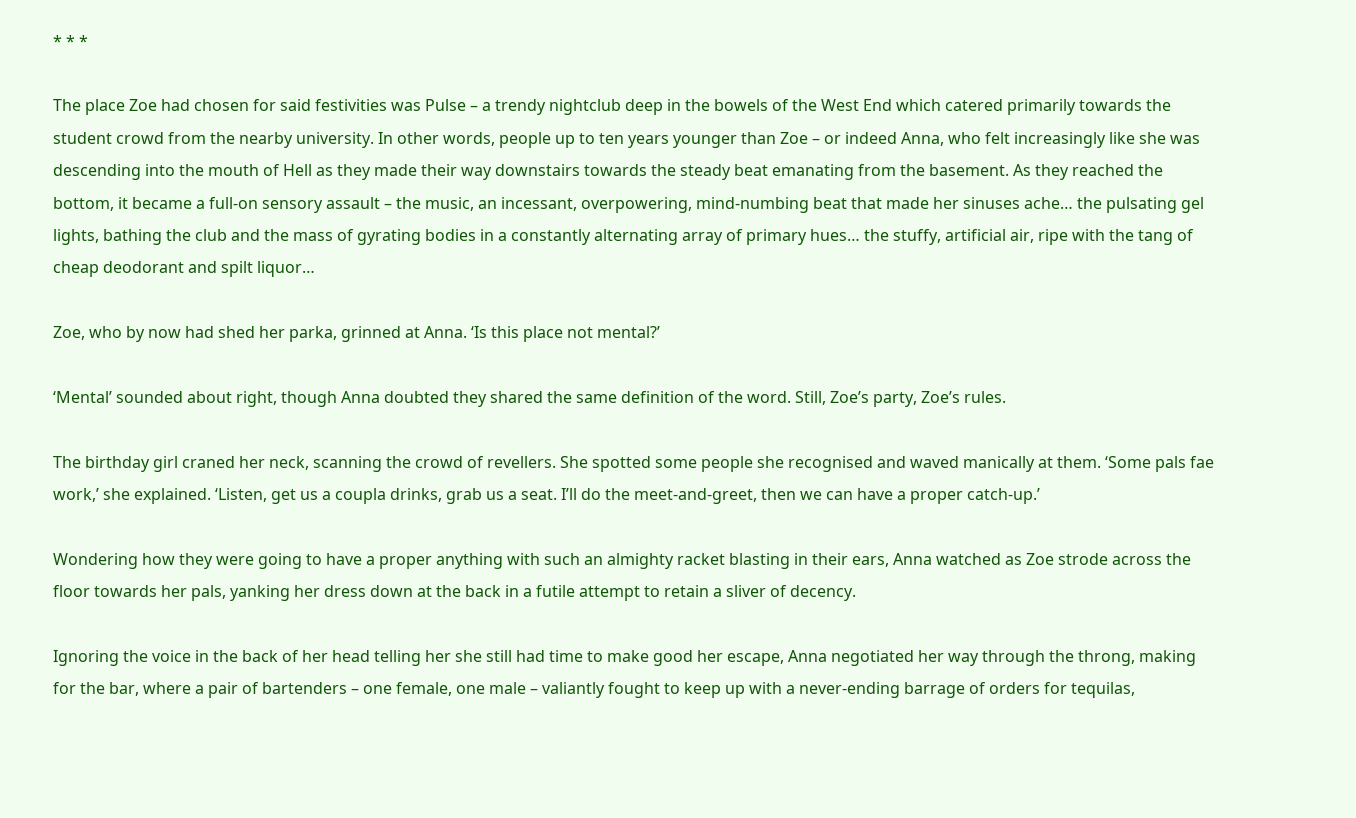* * *

The place Zoe had chosen for said festivities was Pulse – a trendy nightclub deep in the bowels of the West End which catered primarily towards the student crowd from the nearby university. In other words, people up to ten years younger than Zoe – or indeed Anna, who felt increasingly like she was descending into the mouth of Hell as they made their way downstairs towards the steady beat emanating from the basement. As they reached the bottom, it became a full-on sensory assault – the music, an incessant, overpowering, mind-numbing beat that made her sinuses ache… the pulsating gel lights, bathing the club and the mass of gyrating bodies in a constantly alternating array of primary hues… the stuffy, artificial air, ripe with the tang of cheap deodorant and spilt liquor…

Zoe, who by now had shed her parka, grinned at Anna. ‘Is this place not mental?’

‘Mental’ sounded about right, though Anna doubted they shared the same definition of the word. Still, Zoe’s party, Zoe’s rules.

The birthday girl craned her neck, scanning the crowd of revellers. She spotted some people she recognised and waved manically at them. ‘Some pals fae work,’ she explained. ‘Listen, get us a coupla drinks, grab us a seat. I’ll do the meet-and-greet, then we can have a proper catch-up.’

Wondering how they were going to have a proper anything with such an almighty racket blasting in their ears, Anna watched as Zoe strode across the floor towards her pals, yanking her dress down at the back in a futile attempt to retain a sliver of decency.

Ignoring the voice in the back of her head telling her she still had time to make good her escape, Anna negotiated her way through the throng, making for the bar, where a pair of bartenders – one female, one male – valiantly fought to keep up with a never-ending barrage of orders for tequilas,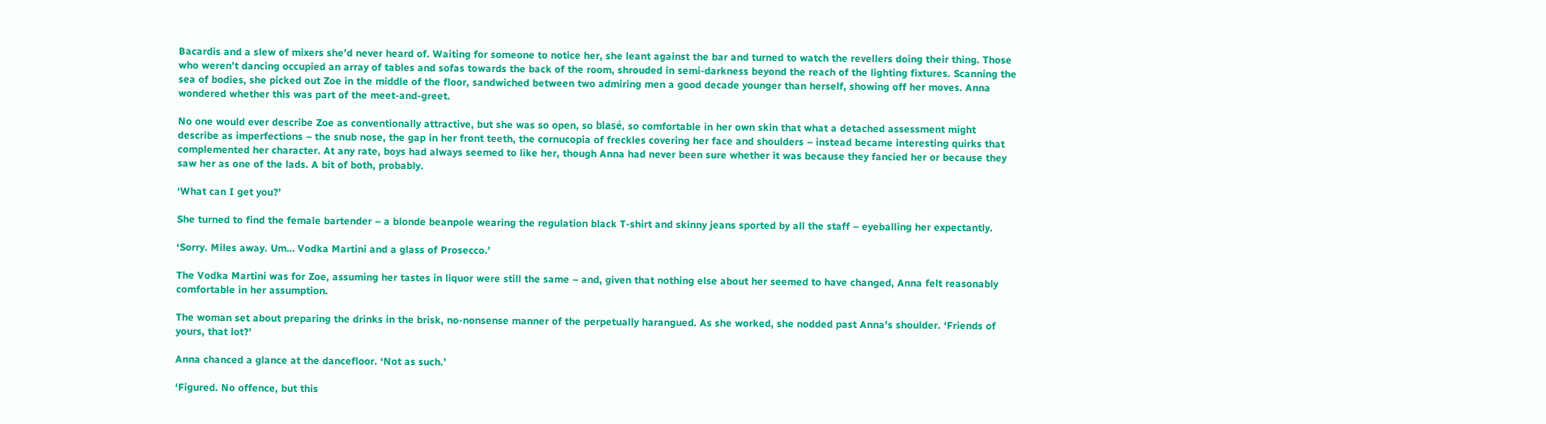Bacardis and a slew of mixers she’d never heard of. Waiting for someone to notice her, she leant against the bar and turned to watch the revellers doing their thing. Those who weren’t dancing occupied an array of tables and sofas towards the back of the room, shrouded in semi-darkness beyond the reach of the lighting fixtures. Scanning the sea of bodies, she picked out Zoe in the middle of the floor, sandwiched between two admiring men a good decade younger than herself, showing off her moves. Anna wondered whether this was part of the meet-and-greet.

No one would ever describe Zoe as conventionally attractive, but she was so open, so blasé, so comfortable in her own skin that what a detached assessment might describe as imperfections – the snub nose, the gap in her front teeth, the cornucopia of freckles covering her face and shoulders – instead became interesting quirks that complemented her character. At any rate, boys had always seemed to like her, though Anna had never been sure whether it was because they fancied her or because they saw her as one of the lads. A bit of both, probably.

‘What can I get you?’

She turned to find the female bartender – a blonde beanpole wearing the regulation black T-shirt and skinny jeans sported by all the staff – eyeballing her expectantly.

‘Sorry. Miles away. Um… Vodka Martini and a glass of Prosecco.’

The Vodka Martini was for Zoe, assuming her tastes in liquor were still the same – and, given that nothing else about her seemed to have changed, Anna felt reasonably comfortable in her assumption.

The woman set about preparing the drinks in the brisk, no-nonsense manner of the perpetually harangued. As she worked, she nodded past Anna’s shoulder. ‘Friends of yours, that lot?’

Anna chanced a glance at the dancefloor. ‘Not as such.’

‘Figured. No offence, but this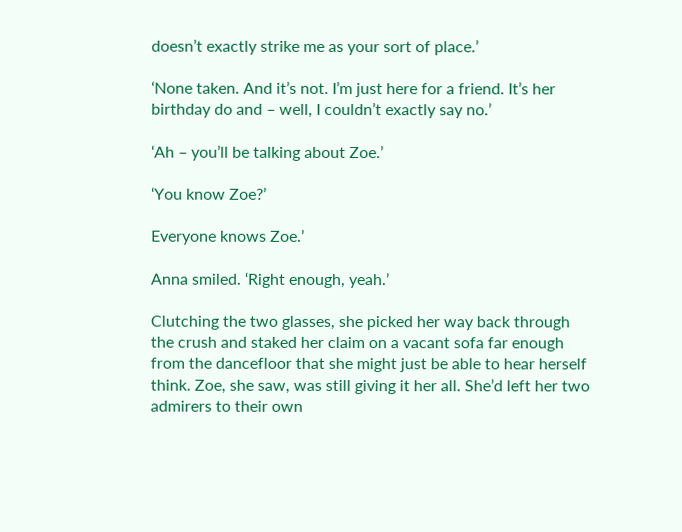doesn’t exactly strike me as your sort of place.’

‘None taken. And it’s not. I’m just here for a friend. It’s her birthday do and – well, I couldn’t exactly say no.’

‘Ah – you’ll be talking about Zoe.’

‘You know Zoe?’

Everyone knows Zoe.’

Anna smiled. ‘Right enough, yeah.’

Clutching the two glasses, she picked her way back through the crush and staked her claim on a vacant sofa far enough from the dancefloor that she might just be able to hear herself think. Zoe, she saw, was still giving it her all. She’d left her two admirers to their own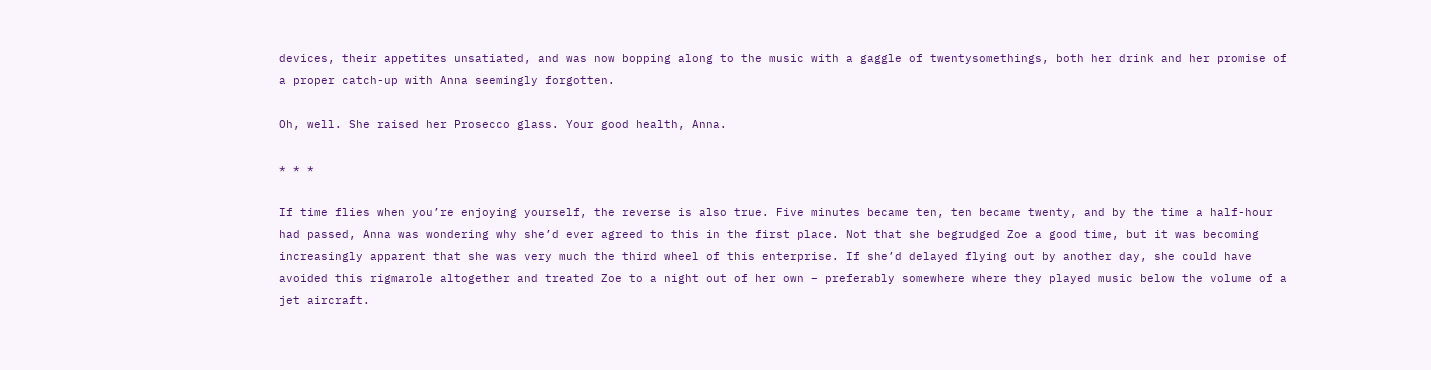devices, their appetites unsatiated, and was now bopping along to the music with a gaggle of twentysomethings, both her drink and her promise of a proper catch-up with Anna seemingly forgotten.

Oh, well. She raised her Prosecco glass. Your good health, Anna.

* * *

If time flies when you’re enjoying yourself, the reverse is also true. Five minutes became ten, ten became twenty, and by the time a half-hour had passed, Anna was wondering why she’d ever agreed to this in the first place. Not that she begrudged Zoe a good time, but it was becoming increasingly apparent that she was very much the third wheel of this enterprise. If she’d delayed flying out by another day, she could have avoided this rigmarole altogether and treated Zoe to a night out of her own – preferably somewhere where they played music below the volume of a jet aircraft.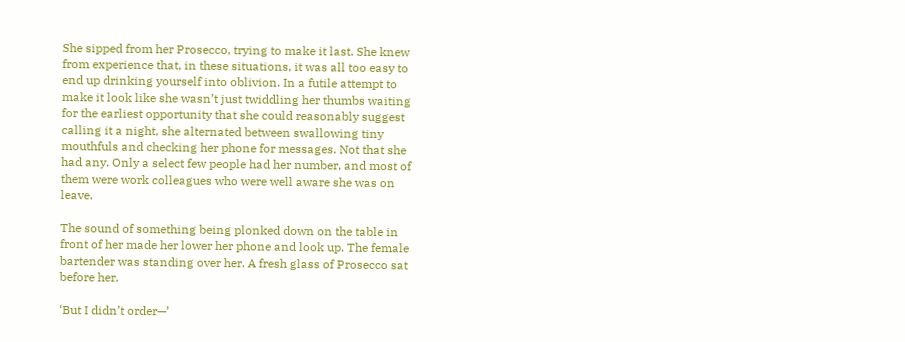She sipped from her Prosecco, trying to make it last. She knew from experience that, in these situations, it was all too easy to end up drinking yourself into oblivion. In a futile attempt to make it look like she wasn’t just twiddling her thumbs waiting for the earliest opportunity that she could reasonably suggest calling it a night, she alternated between swallowing tiny mouthfuls and checking her phone for messages. Not that she had any. Only a select few people had her number, and most of them were work colleagues who were well aware she was on leave.

The sound of something being plonked down on the table in front of her made her lower her phone and look up. The female bartender was standing over her. A fresh glass of Prosecco sat before her.

‘But I didn’t order—’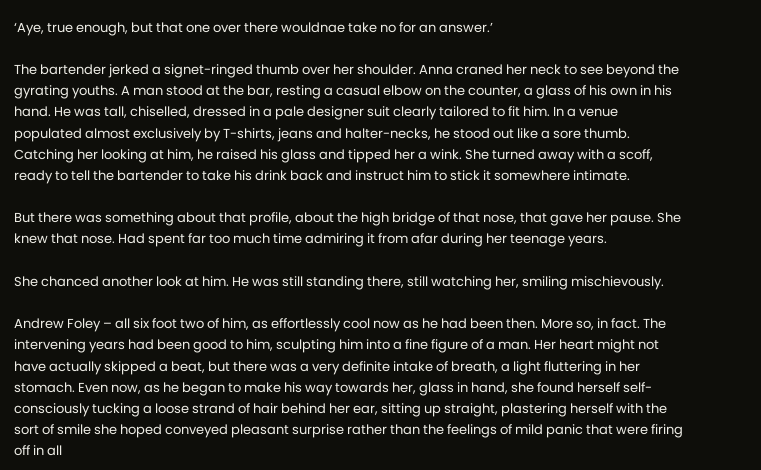‘Aye, true enough, but that one over there wouldnae take no for an answer.’

The bartender jerked a signet-ringed thumb over her shoulder. Anna craned her neck to see beyond the gyrating youths. A man stood at the bar, resting a casual elbow on the counter, a glass of his own in his hand. He was tall, chiselled, dressed in a pale designer suit clearly tailored to fit him. In a venue populated almost exclusively by T-shirts, jeans and halter-necks, he stood out like a sore thumb. Catching her looking at him, he raised his glass and tipped her a wink. She turned away with a scoff, ready to tell the bartender to take his drink back and instruct him to stick it somewhere intimate.

But there was something about that profile, about the high bridge of that nose, that gave her pause. She knew that nose. Had spent far too much time admiring it from afar during her teenage years.

She chanced another look at him. He was still standing there, still watching her, smiling mischievously.

Andrew Foley – all six foot two of him, as effortlessly cool now as he had been then. More so, in fact. The intervening years had been good to him, sculpting him into a fine figure of a man. Her heart might not have actually skipped a beat, but there was a very definite intake of breath, a light fluttering in her stomach. Even now, as he began to make his way towards her, glass in hand, she found herself self-consciously tucking a loose strand of hair behind her ear, sitting up straight, plastering herself with the sort of smile she hoped conveyed pleasant surprise rather than the feelings of mild panic that were firing off in all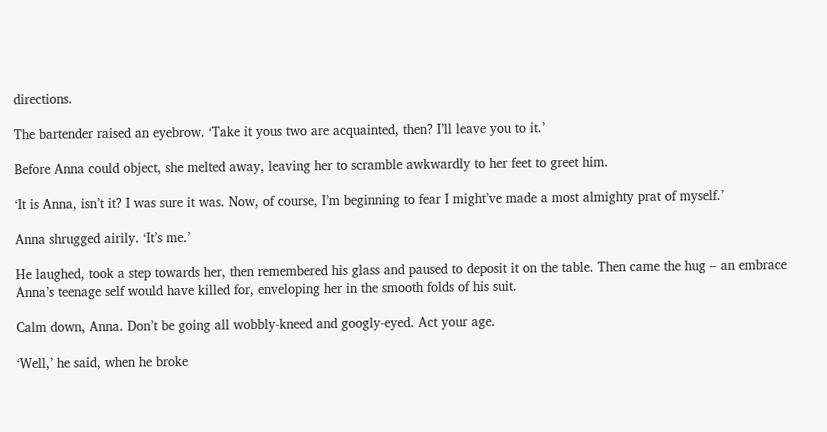directions.

The bartender raised an eyebrow. ‘Take it yous two are acquainted, then? I’ll leave you to it.’

Before Anna could object, she melted away, leaving her to scramble awkwardly to her feet to greet him.

‘It is Anna, isn’t it? I was sure it was. Now, of course, I’m beginning to fear I might’ve made a most almighty prat of myself.’

Anna shrugged airily. ‘It’s me.’

He laughed, took a step towards her, then remembered his glass and paused to deposit it on the table. Then came the hug – an embrace Anna’s teenage self would have killed for, enveloping her in the smooth folds of his suit.

Calm down, Anna. Don’t be going all wobbly-kneed and googly-eyed. Act your age.

‘Well,’ he said, when he broke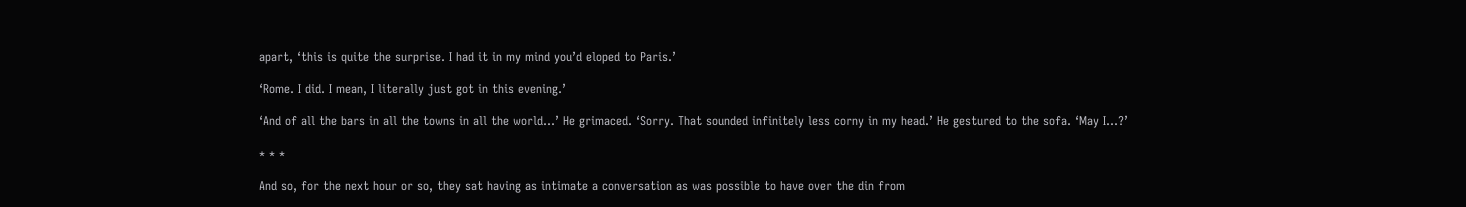apart, ‘this is quite the surprise. I had it in my mind you’d eloped to Paris.’

‘Rome. I did. I mean, I literally just got in this evening.’

‘And of all the bars in all the towns in all the world…’ He grimaced. ‘Sorry. That sounded infinitely less corny in my head.’ He gestured to the sofa. ‘May I…?’

* * *

And so, for the next hour or so, they sat having as intimate a conversation as was possible to have over the din from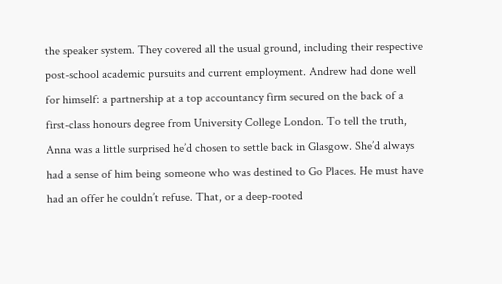the speaker system. They covered all the usual ground, including their respective post-school academic pursuits and current employment. Andrew had done well for himself: a partnership at a top accountancy firm secured on the back of a first-class honours degree from University College London. To tell the truth, Anna was a little surprised he’d chosen to settle back in Glasgow. She’d always had a sense of him being someone who was destined to Go Places. He must have had an offer he couldn’t refuse. That, or a deep-rooted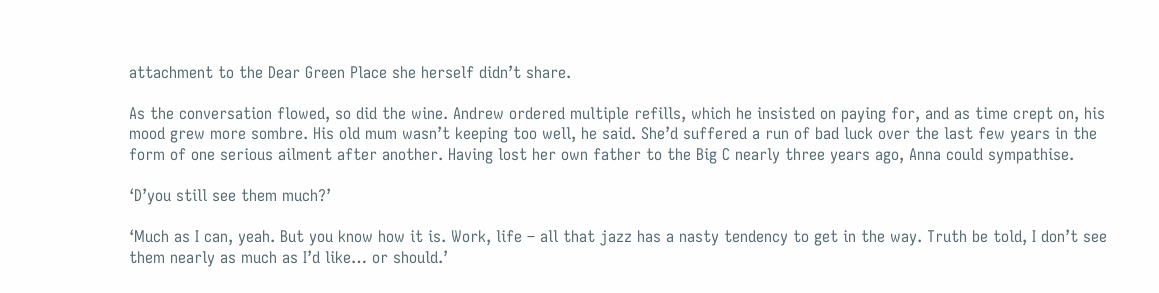attachment to the Dear Green Place she herself didn’t share.

As the conversation flowed, so did the wine. Andrew ordered multiple refills, which he insisted on paying for, and as time crept on, his mood grew more sombre. His old mum wasn’t keeping too well, he said. She’d suffered a run of bad luck over the last few years in the form of one serious ailment after another. Having lost her own father to the Big C nearly three years ago, Anna could sympathise.

‘D’you still see them much?’

‘Much as I can, yeah. But you know how it is. Work, life – all that jazz has a nasty tendency to get in the way. Truth be told, I don’t see them nearly as much as I’d like… or should.’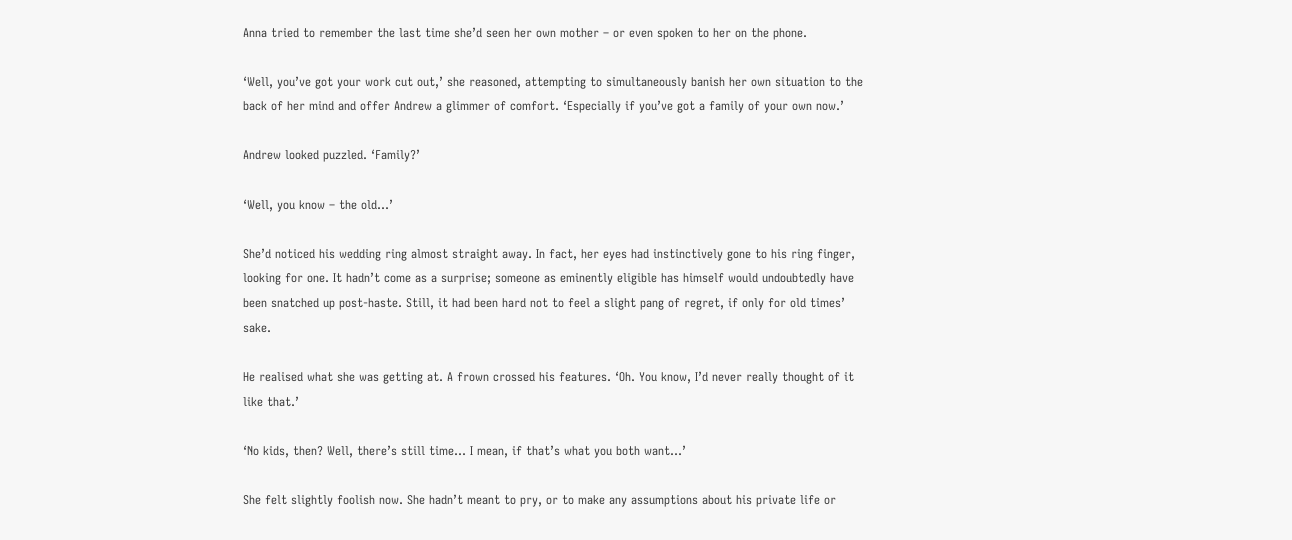Anna tried to remember the last time she’d seen her own mother – or even spoken to her on the phone.

‘Well, you’ve got your work cut out,’ she reasoned, attempting to simultaneously banish her own situation to the back of her mind and offer Andrew a glimmer of comfort. ‘Especially if you’ve got a family of your own now.’

Andrew looked puzzled. ‘Family?’

‘Well, you know – the old…’

She’d noticed his wedding ring almost straight away. In fact, her eyes had instinctively gone to his ring finger, looking for one. It hadn’t come as a surprise; someone as eminently eligible has himself would undoubtedly have been snatched up post-haste. Still, it had been hard not to feel a slight pang of regret, if only for old times’ sake.

He realised what she was getting at. A frown crossed his features. ‘Oh. You know, I’d never really thought of it like that.’

‘No kids, then? Well, there’s still time… I mean, if that’s what you both want…’

She felt slightly foolish now. She hadn’t meant to pry, or to make any assumptions about his private life or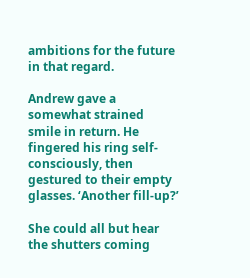ambitions for the future in that regard.

Andrew gave a somewhat strained smile in return. He fingered his ring self-consciously, then gestured to their empty glasses. ‘Another fill-up?’

She could all but hear the shutters coming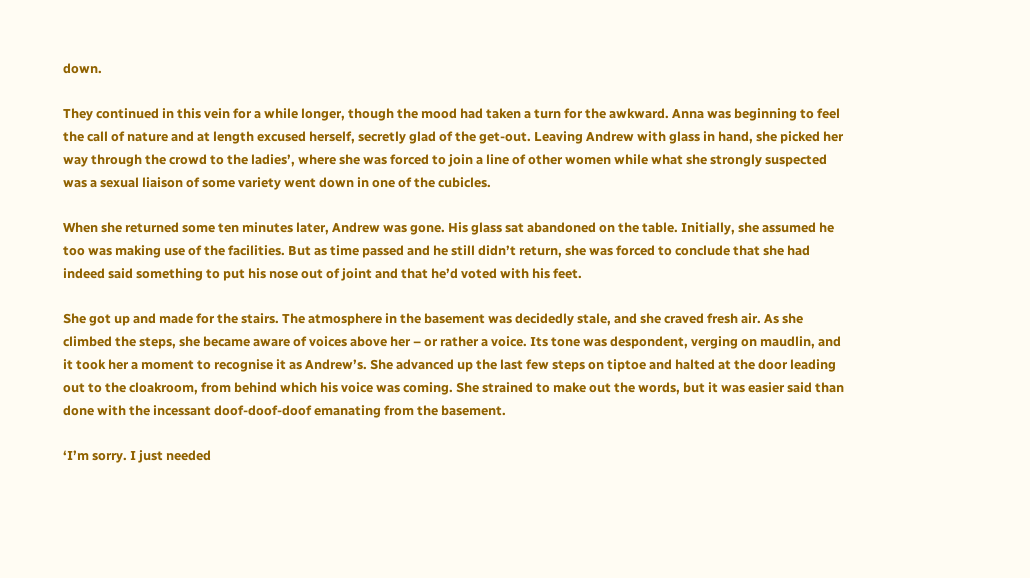down.

They continued in this vein for a while longer, though the mood had taken a turn for the awkward. Anna was beginning to feel the call of nature and at length excused herself, secretly glad of the get-out. Leaving Andrew with glass in hand, she picked her way through the crowd to the ladies’, where she was forced to join a line of other women while what she strongly suspected was a sexual liaison of some variety went down in one of the cubicles.

When she returned some ten minutes later, Andrew was gone. His glass sat abandoned on the table. Initially, she assumed he too was making use of the facilities. But as time passed and he still didn’t return, she was forced to conclude that she had indeed said something to put his nose out of joint and that he’d voted with his feet.

She got up and made for the stairs. The atmosphere in the basement was decidedly stale, and she craved fresh air. As she climbed the steps, she became aware of voices above her – or rather a voice. Its tone was despondent, verging on maudlin, and it took her a moment to recognise it as Andrew’s. She advanced up the last few steps on tiptoe and halted at the door leading out to the cloakroom, from behind which his voice was coming. She strained to make out the words, but it was easier said than done with the incessant doof-doof-doof emanating from the basement.

‘I’m sorry. I just needed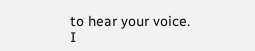to hear your voice. I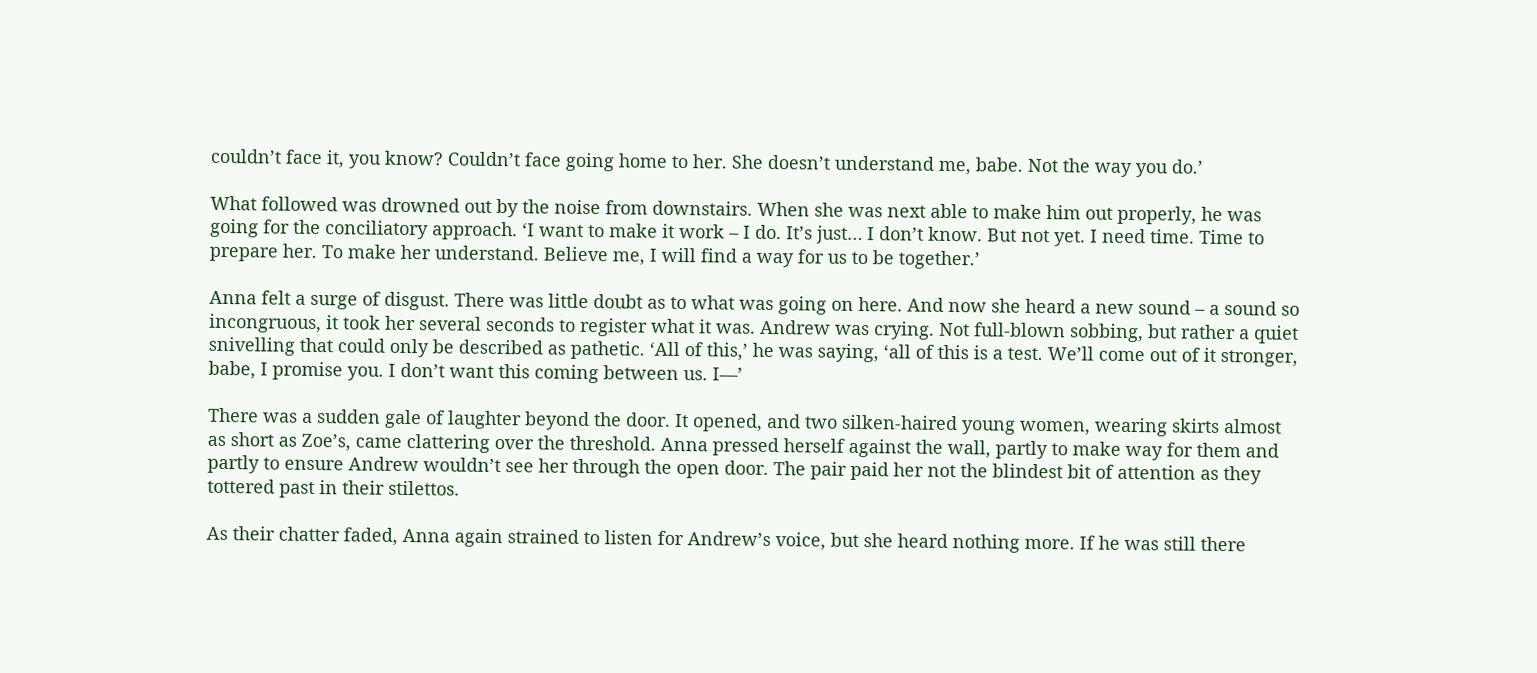couldn’t face it, you know? Couldn’t face going home to her. She doesn’t understand me, babe. Not the way you do.’

What followed was drowned out by the noise from downstairs. When she was next able to make him out properly, he was going for the conciliatory approach. ‘I want to make it work – I do. It’s just… I don’t know. But not yet. I need time. Time to prepare her. To make her understand. Believe me, I will find a way for us to be together.’

Anna felt a surge of disgust. There was little doubt as to what was going on here. And now she heard a new sound – a sound so incongruous, it took her several seconds to register what it was. Andrew was crying. Not full-blown sobbing, but rather a quiet snivelling that could only be described as pathetic. ‘All of this,’ he was saying, ‘all of this is a test. We’ll come out of it stronger, babe, I promise you. I don’t want this coming between us. I—’

There was a sudden gale of laughter beyond the door. It opened, and two silken-haired young women, wearing skirts almost as short as Zoe’s, came clattering over the threshold. Anna pressed herself against the wall, partly to make way for them and partly to ensure Andrew wouldn’t see her through the open door. The pair paid her not the blindest bit of attention as they tottered past in their stilettos.

As their chatter faded, Anna again strained to listen for Andrew’s voice, but she heard nothing more. If he was still there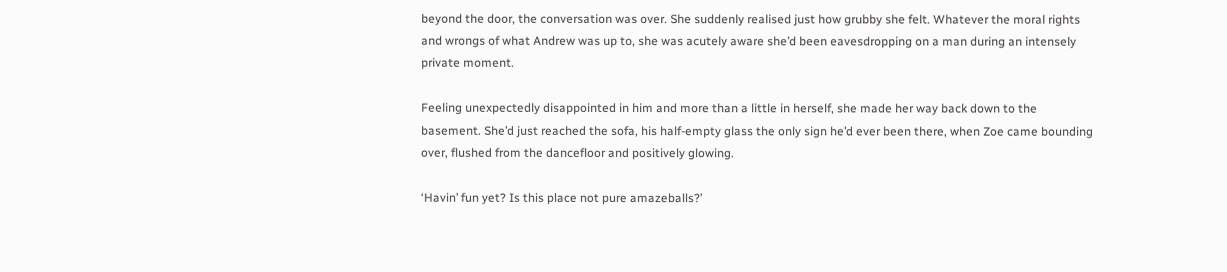beyond the door, the conversation was over. She suddenly realised just how grubby she felt. Whatever the moral rights and wrongs of what Andrew was up to, she was acutely aware she’d been eavesdropping on a man during an intensely private moment.

Feeling unexpectedly disappointed in him and more than a little in herself, she made her way back down to the basement. She’d just reached the sofa, his half-empty glass the only sign he’d ever been there, when Zoe came bounding over, flushed from the dancefloor and positively glowing.

‘Havin’ fun yet? Is this place not pure amazeballs?’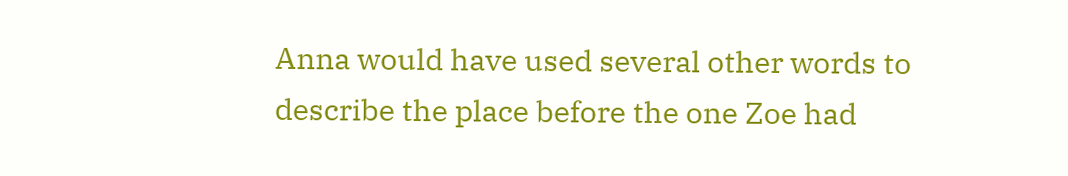Anna would have used several other words to describe the place before the one Zoe had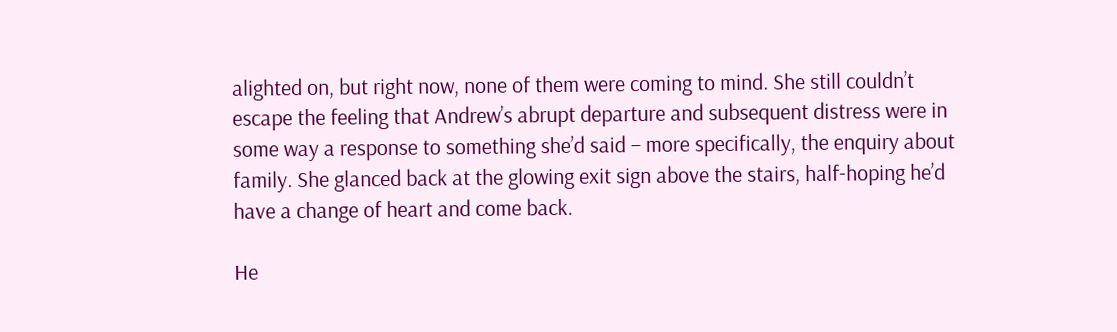alighted on, but right now, none of them were coming to mind. She still couldn’t escape the feeling that Andrew’s abrupt departure and subsequent distress were in some way a response to something she’d said – more specifically, the enquiry about family. She glanced back at the glowing exit sign above the stairs, half-hoping he’d have a change of heart and come back.

He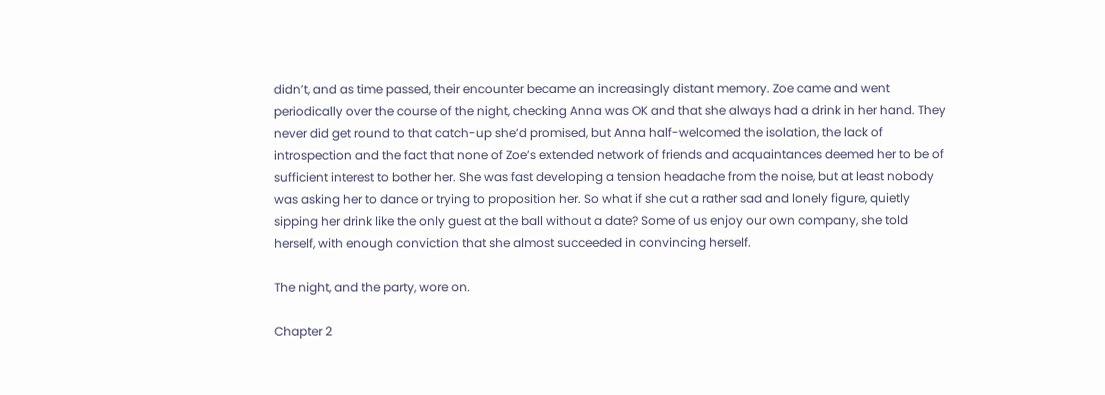didn’t, and as time passed, their encounter became an increasingly distant memory. Zoe came and went periodically over the course of the night, checking Anna was OK and that she always had a drink in her hand. They never did get round to that catch-up she’d promised, but Anna half-welcomed the isolation, the lack of introspection and the fact that none of Zoe’s extended network of friends and acquaintances deemed her to be of sufficient interest to bother her. She was fast developing a tension headache from the noise, but at least nobody was asking her to dance or trying to proposition her. So what if she cut a rather sad and lonely figure, quietly sipping her drink like the only guest at the ball without a date? Some of us enjoy our own company, she told herself, with enough conviction that she almost succeeded in convincing herself.

The night, and the party, wore on.

Chapter 2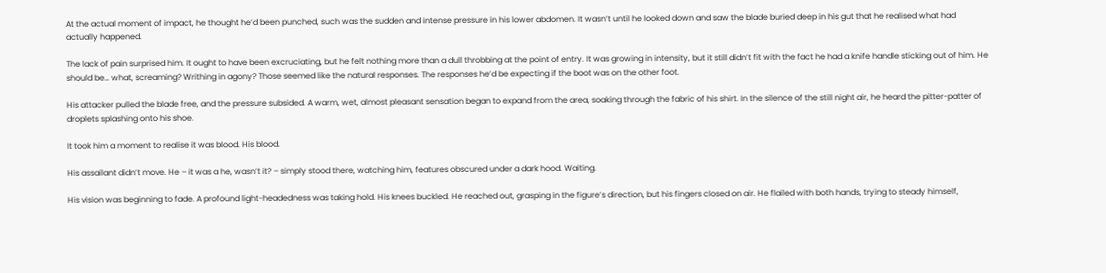At the actual moment of impact, he thought he’d been punched, such was the sudden and intense pressure in his lower abdomen. It wasn’t until he looked down and saw the blade buried deep in his gut that he realised what had actually happened.

The lack of pain surprised him. It ought to have been excruciating, but he felt nothing more than a dull throbbing at the point of entry. It was growing in intensity, but it still didn’t fit with the fact he had a knife handle sticking out of him. He should be… what, screaming? Writhing in agony? Those seemed like the natural responses. The responses he’d be expecting if the boot was on the other foot.

His attacker pulled the blade free, and the pressure subsided. A warm, wet, almost pleasant sensation began to expand from the area, soaking through the fabric of his shirt. In the silence of the still night air, he heard the pitter-patter of droplets splashing onto his shoe.

It took him a moment to realise it was blood. His blood.

His assailant didn’t move. He – it was a he, wasn’t it? – simply stood there, watching him, features obscured under a dark hood. Waiting.

His vision was beginning to fade. A profound light-headedness was taking hold. His knees buckled. He reached out, grasping in the figure’s direction, but his fingers closed on air. He flailed with both hands, trying to steady himself,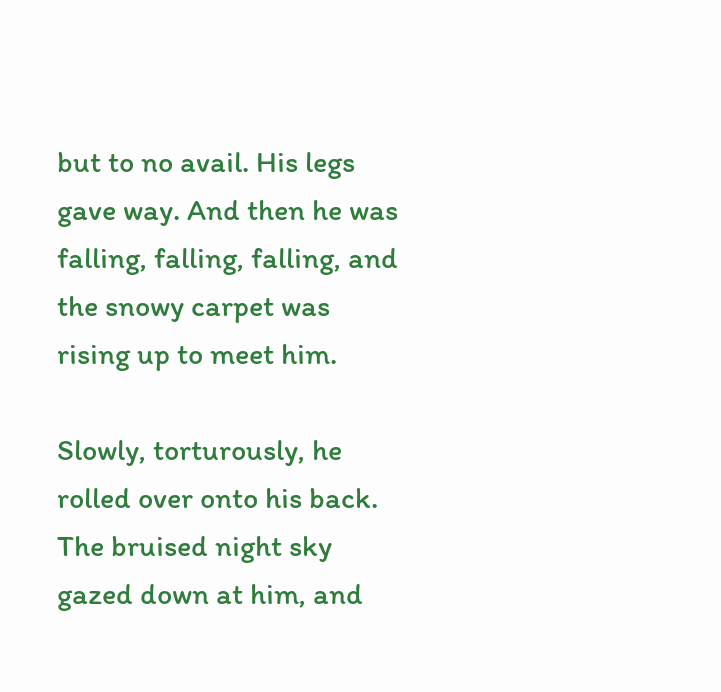but to no avail. His legs gave way. And then he was falling, falling, falling, and the snowy carpet was rising up to meet him.

Slowly, torturously, he rolled over onto his back. The bruised night sky gazed down at him, and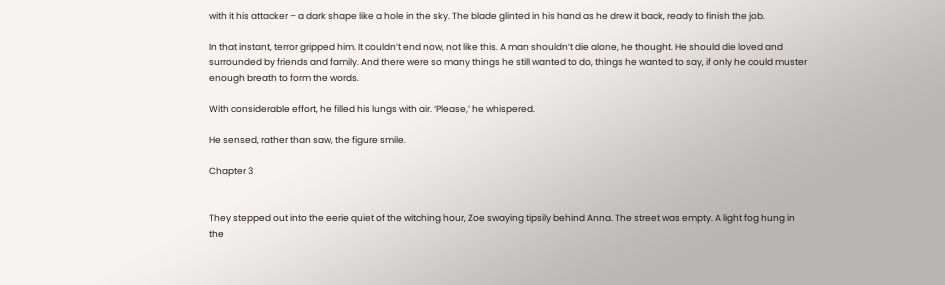with it his attacker – a dark shape like a hole in the sky. The blade glinted in his hand as he drew it back, ready to finish the job.

In that instant, terror gripped him. It couldn’t end now, not like this. A man shouldn’t die alone, he thought. He should die loved and surrounded by friends and family. And there were so many things he still wanted to do, things he wanted to say, if only he could muster enough breath to form the words.

With considerable effort, he filled his lungs with air. ‘Please,’ he whispered.

He sensed, rather than saw, the figure smile.

Chapter 3


They stepped out into the eerie quiet of the witching hour, Zoe swaying tipsily behind Anna. The street was empty. A light fog hung in the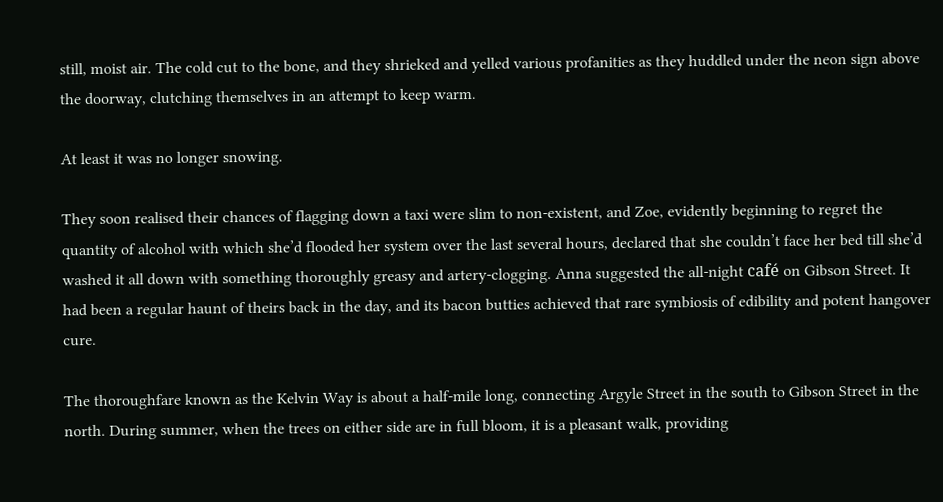still, moist air. The cold cut to the bone, and they shrieked and yelled various profanities as they huddled under the neon sign above the doorway, clutching themselves in an attempt to keep warm.

At least it was no longer snowing.

They soon realised their chances of flagging down a taxi were slim to non-existent, and Zoe, evidently beginning to regret the quantity of alcohol with which she’d flooded her system over the last several hours, declared that she couldn’t face her bed till she’d washed it all down with something thoroughly greasy and artery-clogging. Anna suggested the all-night café on Gibson Street. It had been a regular haunt of theirs back in the day, and its bacon butties achieved that rare symbiosis of edibility and potent hangover cure.

The thoroughfare known as the Kelvin Way is about a half-mile long, connecting Argyle Street in the south to Gibson Street in the north. During summer, when the trees on either side are in full bloom, it is a pleasant walk, providing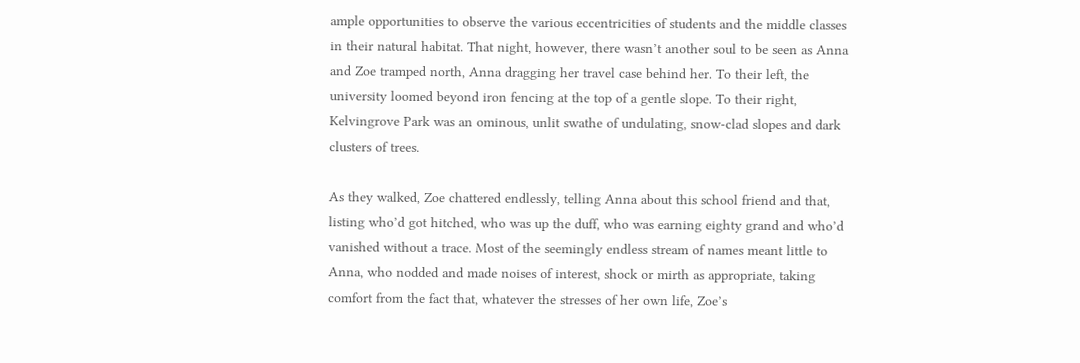ample opportunities to observe the various eccentricities of students and the middle classes in their natural habitat. That night, however, there wasn’t another soul to be seen as Anna and Zoe tramped north, Anna dragging her travel case behind her. To their left, the university loomed beyond iron fencing at the top of a gentle slope. To their right, Kelvingrove Park was an ominous, unlit swathe of undulating, snow-clad slopes and dark clusters of trees.

As they walked, Zoe chattered endlessly, telling Anna about this school friend and that, listing who’d got hitched, who was up the duff, who was earning eighty grand and who’d vanished without a trace. Most of the seemingly endless stream of names meant little to Anna, who nodded and made noises of interest, shock or mirth as appropriate, taking comfort from the fact that, whatever the stresses of her own life, Zoe’s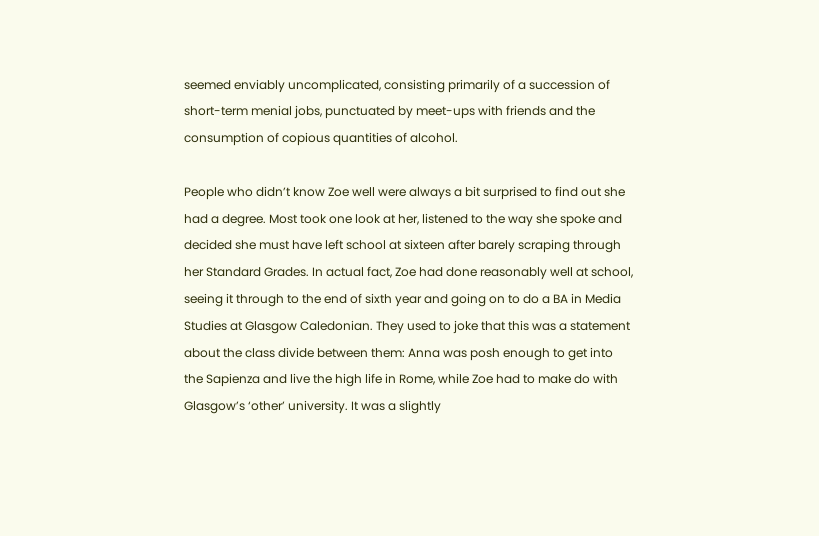seemed enviably uncomplicated, consisting primarily of a succession of short-term menial jobs, punctuated by meet-ups with friends and the consumption of copious quantities of alcohol.

People who didn’t know Zoe well were always a bit surprised to find out she had a degree. Most took one look at her, listened to the way she spoke and decided she must have left school at sixteen after barely scraping through her Standard Grades. In actual fact, Zoe had done reasonably well at school, seeing it through to the end of sixth year and going on to do a BA in Media Studies at Glasgow Caledonian. They used to joke that this was a statement about the class divide between them: Anna was posh enough to get into the Sapienza and live the high life in Rome, while Zoe had to make do with Glasgow’s ‘other’ university. It was a slightly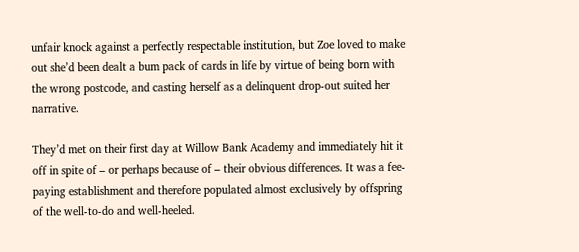unfair knock against a perfectly respectable institution, but Zoe loved to make out she’d been dealt a bum pack of cards in life by virtue of being born with the wrong postcode, and casting herself as a delinquent drop-out suited her narrative.

They’d met on their first day at Willow Bank Academy and immediately hit it off in spite of – or perhaps because of – their obvious differences. It was a fee-paying establishment and therefore populated almost exclusively by offspring of the well-to-do and well-heeled.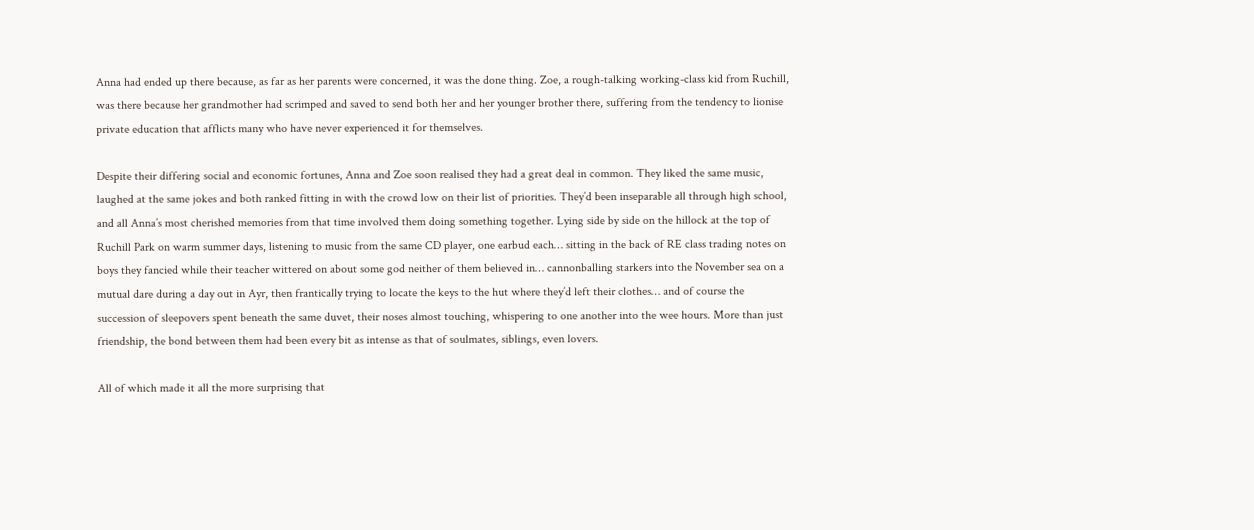Anna had ended up there because, as far as her parents were concerned, it was the done thing. Zoe, a rough-talking working-class kid from Ruchill, was there because her grandmother had scrimped and saved to send both her and her younger brother there, suffering from the tendency to lionise private education that afflicts many who have never experienced it for themselves.

Despite their differing social and economic fortunes, Anna and Zoe soon realised they had a great deal in common. They liked the same music, laughed at the same jokes and both ranked fitting in with the crowd low on their list of priorities. They’d been inseparable all through high school, and all Anna’s most cherished memories from that time involved them doing something together. Lying side by side on the hillock at the top of Ruchill Park on warm summer days, listening to music from the same CD player, one earbud each… sitting in the back of RE class trading notes on boys they fancied while their teacher wittered on about some god neither of them believed in… cannonballing starkers into the November sea on a mutual dare during a day out in Ayr, then frantically trying to locate the keys to the hut where they’d left their clothes… and of course the succession of sleepovers spent beneath the same duvet, their noses almost touching, whispering to one another into the wee hours. More than just friendship, the bond between them had been every bit as intense as that of soulmates, siblings, even lovers.

All of which made it all the more surprising that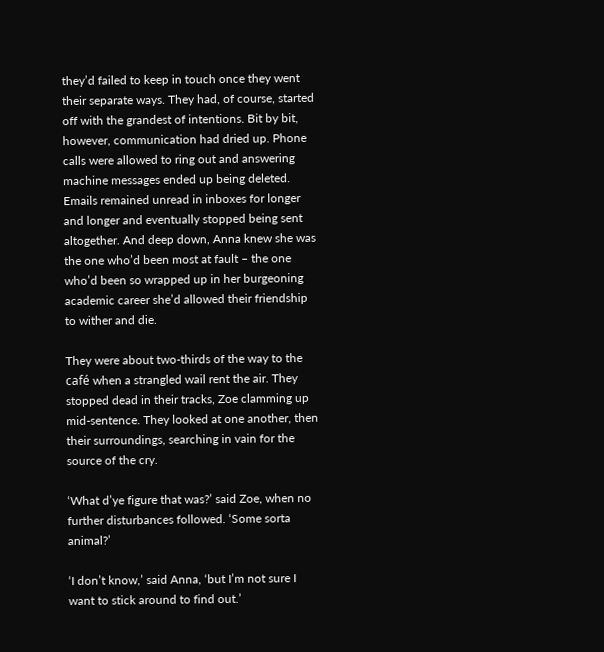they’d failed to keep in touch once they went their separate ways. They had, of course, started off with the grandest of intentions. Bit by bit, however, communication had dried up. Phone calls were allowed to ring out and answering machine messages ended up being deleted. Emails remained unread in inboxes for longer and longer and eventually stopped being sent altogether. And deep down, Anna knew she was the one who’d been most at fault – the one who’d been so wrapped up in her burgeoning academic career she’d allowed their friendship to wither and die.

They were about two-thirds of the way to the café when a strangled wail rent the air. They stopped dead in their tracks, Zoe clamming up mid-sentence. They looked at one another, then their surroundings, searching in vain for the source of the cry.

‘What d’ye figure that was?’ said Zoe, when no further disturbances followed. ‘Some sorta animal?’

‘I don’t know,’ said Anna, ‘but I’m not sure I want to stick around to find out.’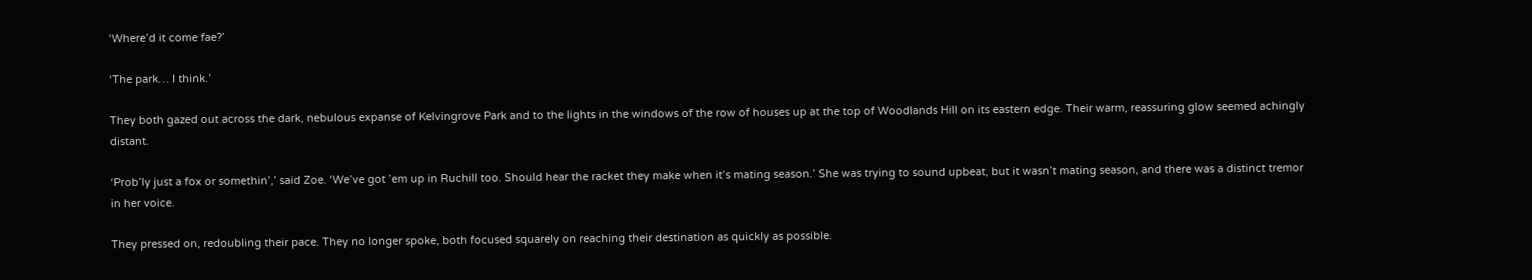‘Where’d it come fae?’

‘The park… I think.’

They both gazed out across the dark, nebulous expanse of Kelvingrove Park and to the lights in the windows of the row of houses up at the top of Woodlands Hill on its eastern edge. Their warm, reassuring glow seemed achingly distant.

‘Prob’ly just a fox or somethin’,’ said Zoe. ‘We’ve got ’em up in Ruchill too. Should hear the racket they make when it’s mating season.’ She was trying to sound upbeat, but it wasn’t mating season, and there was a distinct tremor in her voice.

They pressed on, redoubling their pace. They no longer spoke, both focused squarely on reaching their destination as quickly as possible.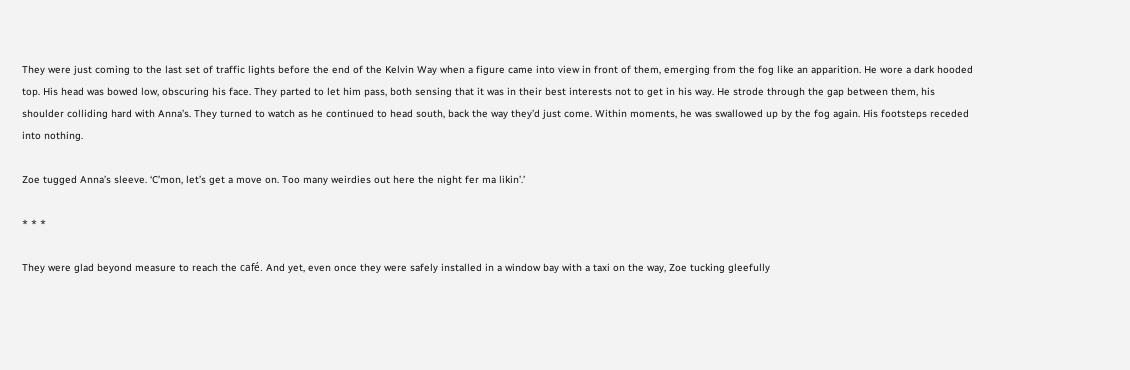They were just coming to the last set of traffic lights before the end of the Kelvin Way when a figure came into view in front of them, emerging from the fog like an apparition. He wore a dark hooded top. His head was bowed low, obscuring his face. They parted to let him pass, both sensing that it was in their best interests not to get in his way. He strode through the gap between them, his shoulder colliding hard with Anna’s. They turned to watch as he continued to head south, back the way they’d just come. Within moments, he was swallowed up by the fog again. His footsteps receded into nothing.

Zoe tugged Anna’s sleeve. ‘C’mon, let’s get a move on. Too many weirdies out here the night fer ma likin’.’

* * *

They were glad beyond measure to reach the café. And yet, even once they were safely installed in a window bay with a taxi on the way, Zoe tucking gleefully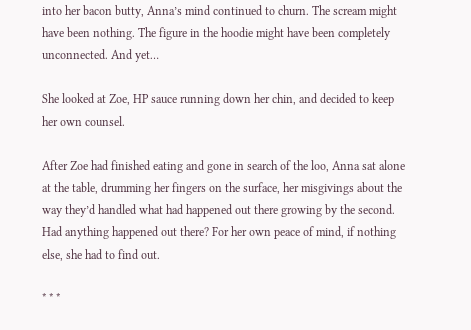into her bacon butty, Anna’s mind continued to churn. The scream might have been nothing. The figure in the hoodie might have been completely unconnected. And yet…

She looked at Zoe, HP sauce running down her chin, and decided to keep her own counsel.

After Zoe had finished eating and gone in search of the loo, Anna sat alone at the table, drumming her fingers on the surface, her misgivings about the way they’d handled what had happened out there growing by the second. Had anything happened out there? For her own peace of mind, if nothing else, she had to find out.

* * *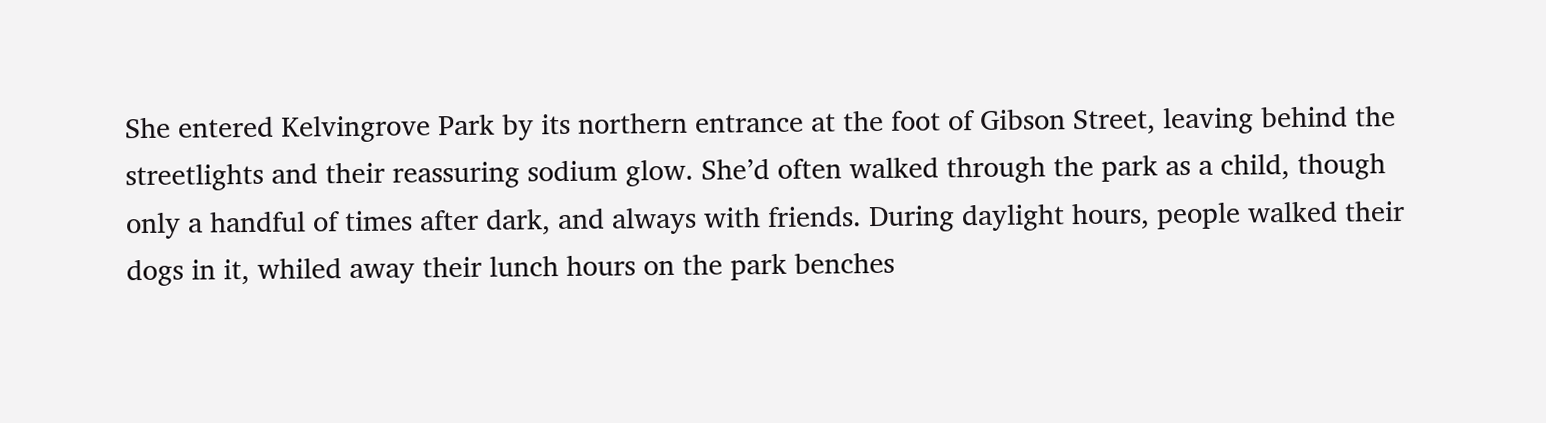She entered Kelvingrove Park by its northern entrance at the foot of Gibson Street, leaving behind the streetlights and their reassuring sodium glow. She’d often walked through the park as a child, though only a handful of times after dark, and always with friends. During daylight hours, people walked their dogs in it, whiled away their lunch hours on the park benches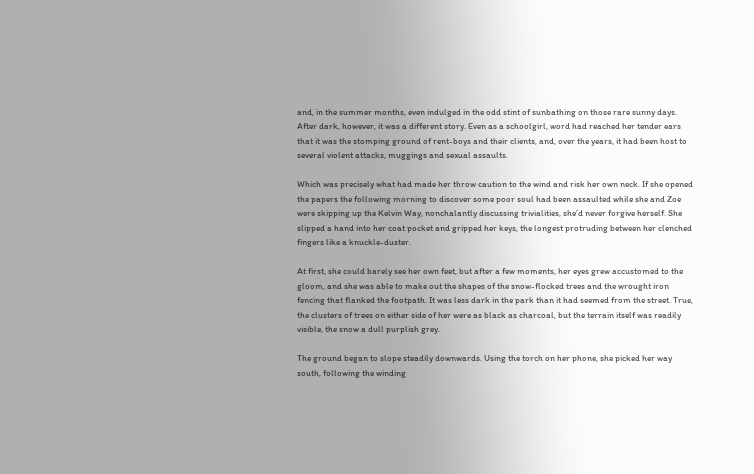and, in the summer months, even indulged in the odd stint of sunbathing on those rare sunny days. After dark, however, it was a different story. Even as a schoolgirl, word had reached her tender ears that it was the stomping ground of rent-boys and their clients, and, over the years, it had been host to several violent attacks, muggings and sexual assaults.

Which was precisely what had made her throw caution to the wind and risk her own neck. If she opened the papers the following morning to discover some poor soul had been assaulted while she and Zoe were skipping up the Kelvin Way, nonchalantly discussing trivialities, she’d never forgive herself. She slipped a hand into her coat pocket and gripped her keys, the longest protruding between her clenched fingers like a knuckle-duster.

At first, she could barely see her own feet, but after a few moments, her eyes grew accustomed to the gloom, and she was able to make out the shapes of the snow-flocked trees and the wrought iron fencing that flanked the footpath. It was less dark in the park than it had seemed from the street. True, the clusters of trees on either side of her were as black as charcoal, but the terrain itself was readily visible, the snow a dull purplish grey.

The ground began to slope steadily downwards. Using the torch on her phone, she picked her way south, following the winding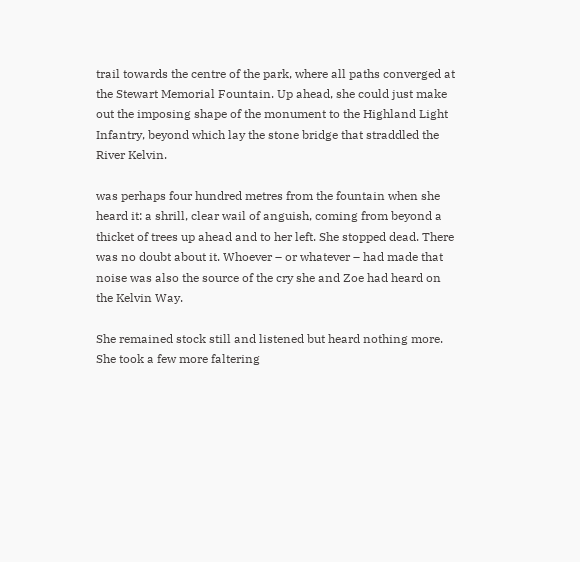trail towards the centre of the park, where all paths converged at the Stewart Memorial Fountain. Up ahead, she could just make out the imposing shape of the monument to the Highland Light Infantry, beyond which lay the stone bridge that straddled the River Kelvin.

was perhaps four hundred metres from the fountain when she heard it: a shrill, clear wail of anguish, coming from beyond a thicket of trees up ahead and to her left. She stopped dead. There was no doubt about it. Whoever – or whatever – had made that noise was also the source of the cry she and Zoe had heard on the Kelvin Way.

She remained stock still and listened but heard nothing more. She took a few more faltering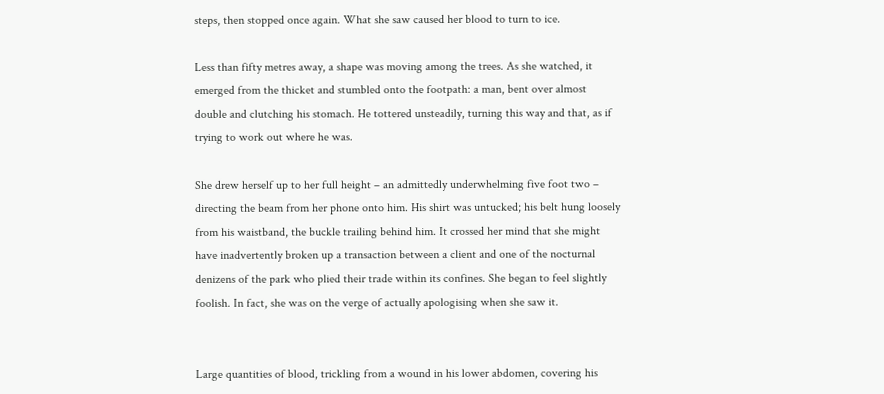steps, then stopped once again. What she saw caused her blood to turn to ice.

Less than fifty metres away, a shape was moving among the trees. As she watched, it emerged from the thicket and stumbled onto the footpath: a man, bent over almost double and clutching his stomach. He tottered unsteadily, turning this way and that, as if trying to work out where he was.

She drew herself up to her full height – an admittedly underwhelming five foot two – directing the beam from her phone onto him. His shirt was untucked; his belt hung loosely from his waistband, the buckle trailing behind him. It crossed her mind that she might have inadvertently broken up a transaction between a client and one of the nocturnal denizens of the park who plied their trade within its confines. She began to feel slightly foolish. In fact, she was on the verge of actually apologising when she saw it.


Large quantities of blood, trickling from a wound in his lower abdomen, covering his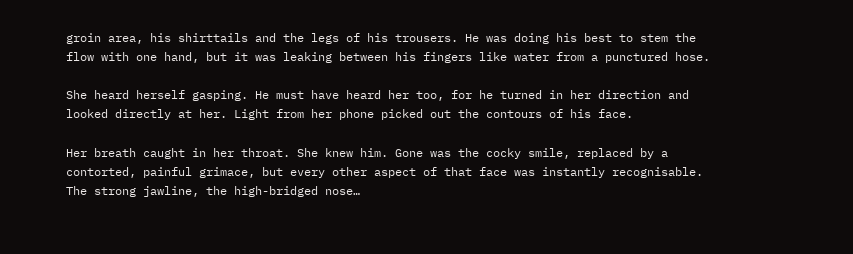groin area, his shirttails and the legs of his trousers. He was doing his best to stem the flow with one hand, but it was leaking between his fingers like water from a punctured hose.

She heard herself gasping. He must have heard her too, for he turned in her direction and looked directly at her. Light from her phone picked out the contours of his face.

Her breath caught in her throat. She knew him. Gone was the cocky smile, replaced by a contorted, painful grimace, but every other aspect of that face was instantly recognisable. The strong jawline, the high-bridged nose…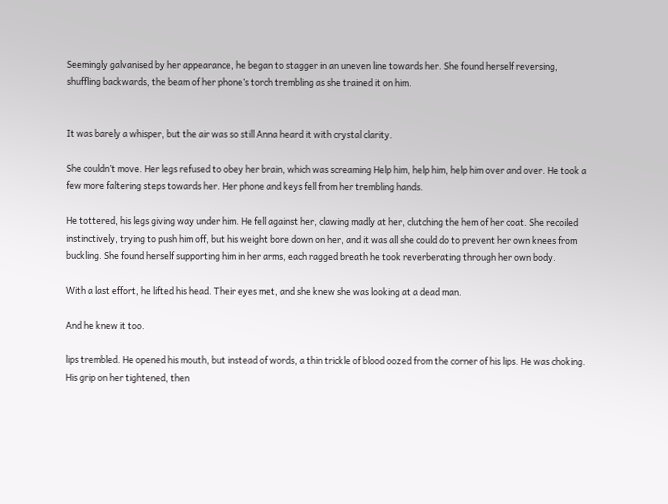Seemingly galvanised by her appearance, he began to stagger in an uneven line towards her. She found herself reversing, shuffling backwards, the beam of her phone’s torch trembling as she trained it on him.


It was barely a whisper, but the air was so still Anna heard it with crystal clarity.

She couldn’t move. Her legs refused to obey her brain, which was screaming Help him, help him, help him over and over. He took a few more faltering steps towards her. Her phone and keys fell from her trembling hands.

He tottered, his legs giving way under him. He fell against her, clawing madly at her, clutching the hem of her coat. She recoiled instinctively, trying to push him off, but his weight bore down on her, and it was all she could do to prevent her own knees from buckling. She found herself supporting him in her arms, each ragged breath he took reverberating through her own body.

With a last effort, he lifted his head. Their eyes met, and she knew she was looking at a dead man.

And he knew it too.

lips trembled. He opened his mouth, but instead of words, a thin trickle of blood oozed from the corner of his lips. He was choking. His grip on her tightened, then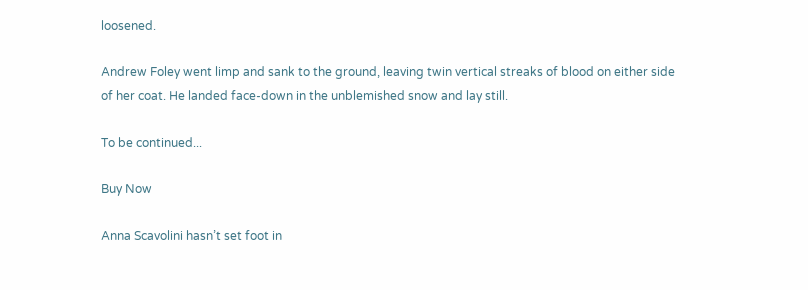loosened.

Andrew Foley went limp and sank to the ground, leaving twin vertical streaks of blood on either side of her coat. He landed face-down in the unblemished snow and lay still.

To be continued...

Buy Now

Anna Scavolini hasn’t set foot in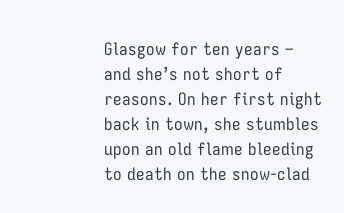Glasgow for ten years – and she’s not short of reasons. On her first night back in town, she stumbles upon an old flame bleeding to death on the snow-clad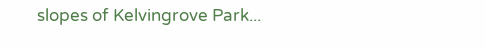slopes of Kelvingrove Park...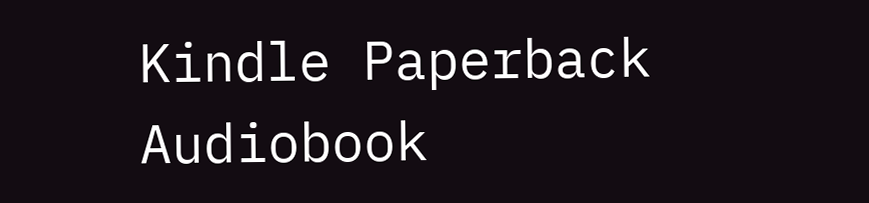Kindle Paperback Audiobook